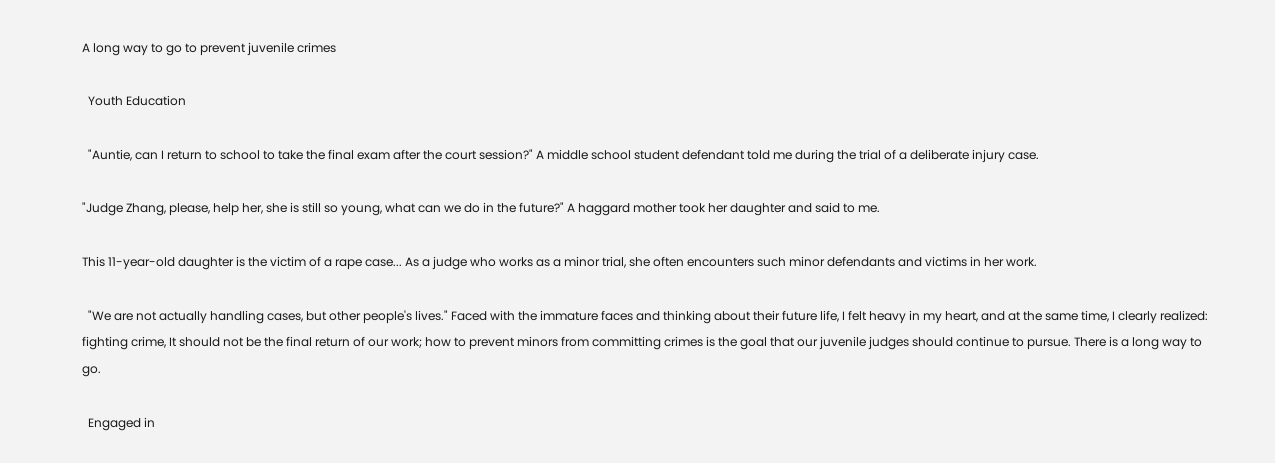A long way to go to prevent juvenile crimes

  Youth Education

  "Auntie, can I return to school to take the final exam after the court session?" A middle school student defendant told me during the trial of a deliberate injury case.

"Judge Zhang, please, help her, she is still so young, what can we do in the future?" A haggard mother took her daughter and said to me.

This 11-year-old daughter is the victim of a rape case... As a judge who works as a minor trial, she often encounters such minor defendants and victims in her work.

  "We are not actually handling cases, but other people's lives." Faced with the immature faces and thinking about their future life, I felt heavy in my heart, and at the same time, I clearly realized: fighting crime, It should not be the final return of our work; how to prevent minors from committing crimes is the goal that our juvenile judges should continue to pursue. There is a long way to go.

  Engaged in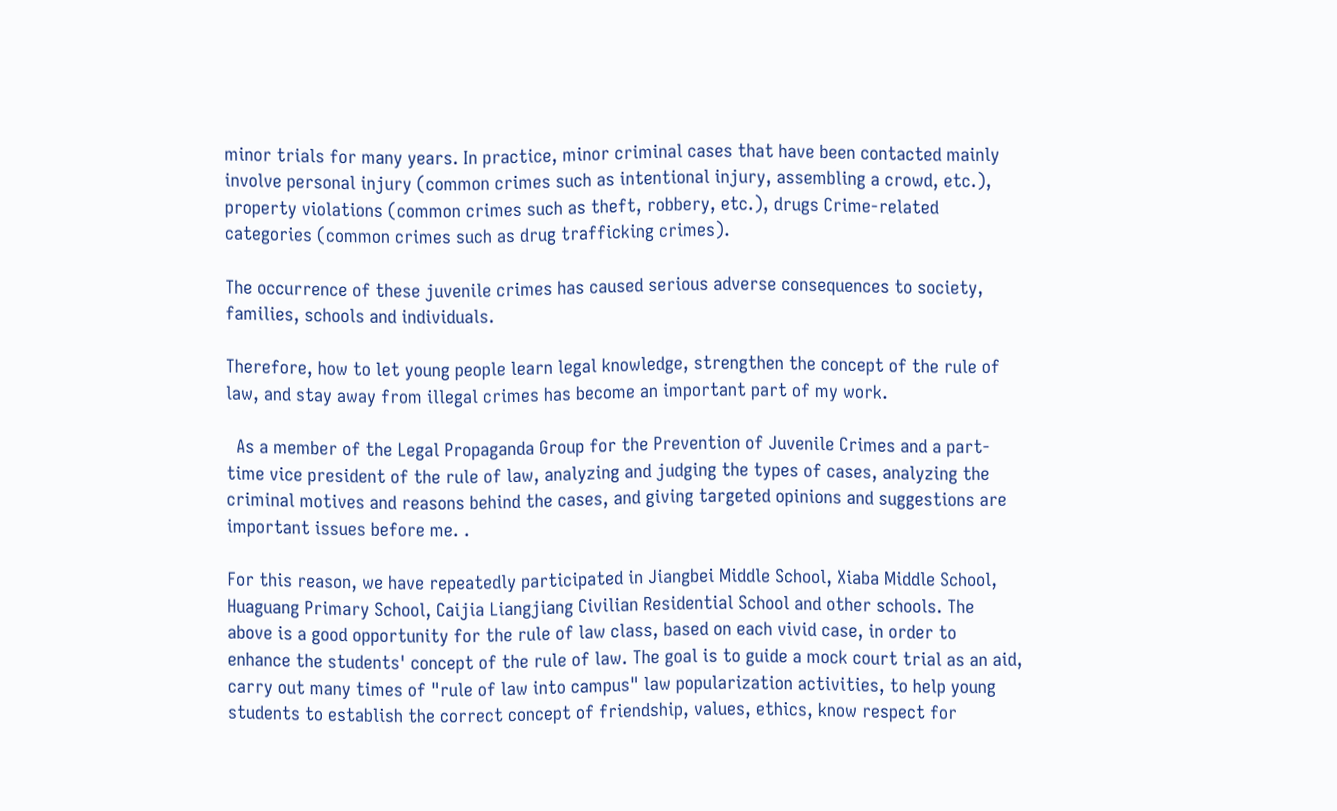minor trials for many years. In practice, minor criminal cases that have been contacted mainly involve personal injury (common crimes such as intentional injury, assembling a crowd, etc.), property violations (common crimes such as theft, robbery, etc.), drugs Crime-related categories (common crimes such as drug trafficking crimes).

The occurrence of these juvenile crimes has caused serious adverse consequences to society, families, schools and individuals.

Therefore, how to let young people learn legal knowledge, strengthen the concept of the rule of law, and stay away from illegal crimes has become an important part of my work.

  As a member of the Legal Propaganda Group for the Prevention of Juvenile Crimes and a part-time vice president of the rule of law, analyzing and judging the types of cases, analyzing the criminal motives and reasons behind the cases, and giving targeted opinions and suggestions are important issues before me. .

For this reason, we have repeatedly participated in Jiangbei Middle School, Xiaba Middle School, Huaguang Primary School, Caijia Liangjiang Civilian Residential School and other schools. The above is a good opportunity for the rule of law class, based on each vivid case, in order to enhance the students' concept of the rule of law. The goal is to guide a mock court trial as an aid, carry out many times of "rule of law into campus" law popularization activities, to help young students to establish the correct concept of friendship, values, ethics, know respect for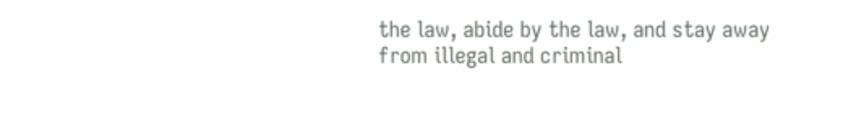the law, abide by the law, and stay away from illegal and criminal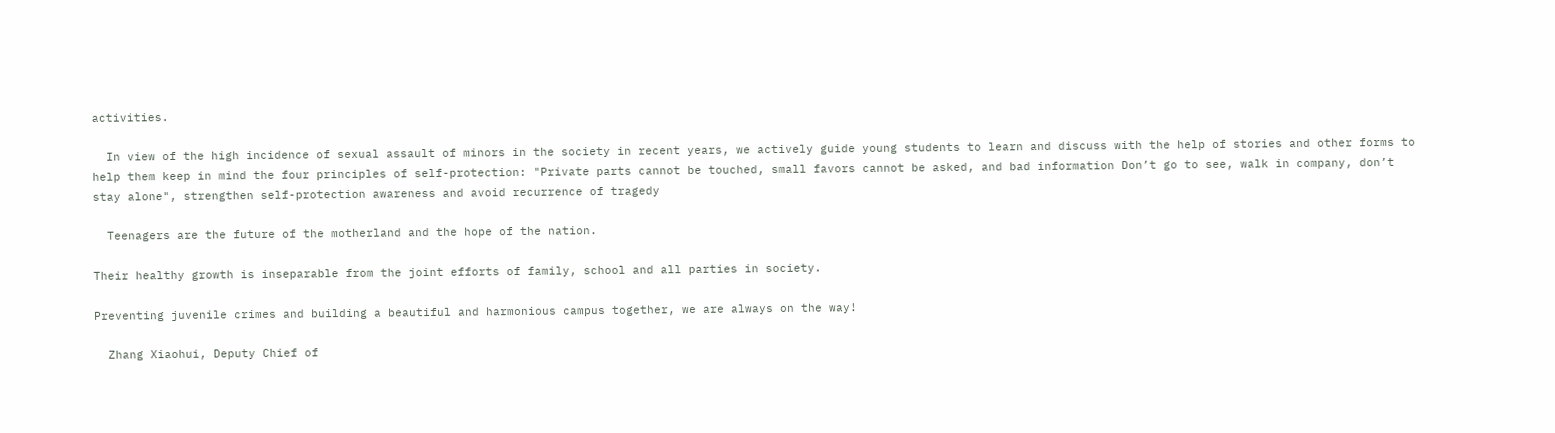activities.

  In view of the high incidence of sexual assault of minors in the society in recent years, we actively guide young students to learn and discuss with the help of stories and other forms to help them keep in mind the four principles of self-protection: "Private parts cannot be touched, small favors cannot be asked, and bad information Don’t go to see, walk in company, don’t stay alone", strengthen self-protection awareness and avoid recurrence of tragedy

  Teenagers are the future of the motherland and the hope of the nation.

Their healthy growth is inseparable from the joint efforts of family, school and all parties in society.

Preventing juvenile crimes and building a beautiful and harmonious campus together, we are always on the way!

  Zhang Xiaohui, Deputy Chief of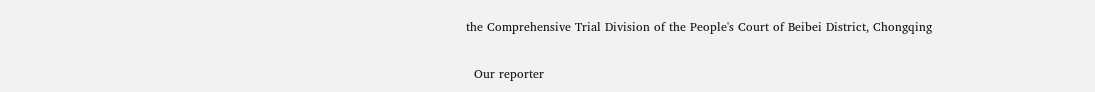the Comprehensive Trial Division of the People's Court of Beibei District, Chongqing

  Our reporter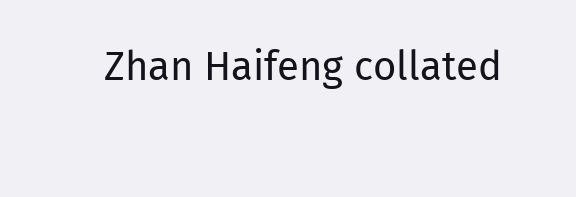Zhan Haifeng collated